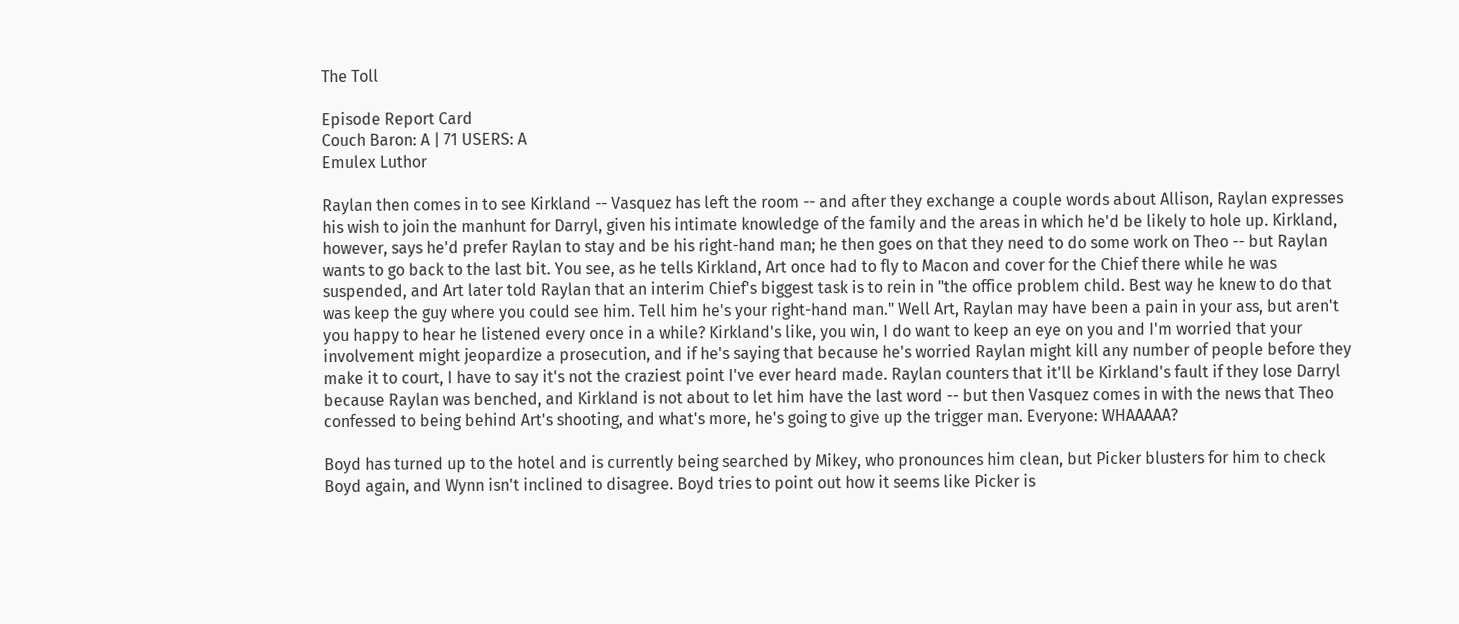The Toll

Episode Report Card
Couch Baron: A | 71 USERS: A
Emulex Luthor

Raylan then comes in to see Kirkland -- Vasquez has left the room -- and after they exchange a couple words about Allison, Raylan expresses his wish to join the manhunt for Darryl, given his intimate knowledge of the family and the areas in which he'd be likely to hole up. Kirkland, however, says he'd prefer Raylan to stay and be his right-hand man; he then goes on that they need to do some work on Theo -- but Raylan wants to go back to the last bit. You see, as he tells Kirkland, Art once had to fly to Macon and cover for the Chief there while he was suspended, and Art later told Raylan that an interim Chief's biggest task is to rein in "the office problem child. Best way he knew to do that was keep the guy where you could see him. Tell him he's your right-hand man." Well Art, Raylan may have been a pain in your ass, but aren't you happy to hear he listened every once in a while? Kirkland's like, you win, I do want to keep an eye on you and I'm worried that your involvement might jeopardize a prosecution, and if he's saying that because he's worried Raylan might kill any number of people before they make it to court, I have to say it's not the craziest point I've ever heard made. Raylan counters that it'll be Kirkland's fault if they lose Darryl because Raylan was benched, and Kirkland is not about to let him have the last word -- but then Vasquez comes in with the news that Theo confessed to being behind Art's shooting, and what's more, he's going to give up the trigger man. Everyone: WHAAAAA?

Boyd has turned up to the hotel and is currently being searched by Mikey, who pronounces him clean, but Picker blusters for him to check Boyd again, and Wynn isn't inclined to disagree. Boyd tries to point out how it seems like Picker is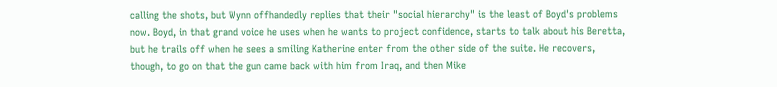calling the shots, but Wynn offhandedly replies that their "social hierarchy" is the least of Boyd's problems now. Boyd, in that grand voice he uses when he wants to project confidence, starts to talk about his Beretta, but he trails off when he sees a smiling Katherine enter from the other side of the suite. He recovers, though, to go on that the gun came back with him from Iraq, and then Mike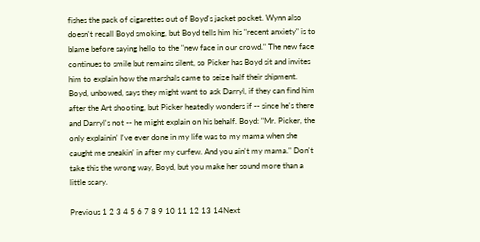fishes the pack of cigarettes out of Boyd's jacket pocket. Wynn also doesn't recall Boyd smoking, but Boyd tells him his "recent anxiety" is to blame before saying hello to the "new face in our crowd." The new face continues to smile but remains silent, so Picker has Boyd sit and invites him to explain how the marshals came to seize half their shipment. Boyd, unbowed, says they might want to ask Darryl, if they can find him after the Art shooting, but Picker heatedly wonders if -- since he's there and Darryl's not -- he might explain on his behalf. Boyd: "Mr. Picker, the only explainin' I've ever done in my life was to my mama when she caught me sneakin' in after my curfew. And you ain't my mama." Don't take this the wrong way, Boyd, but you make her sound more than a little scary.

Previous 1 2 3 4 5 6 7 8 9 10 11 12 13 14Next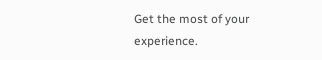Get the most of your experience.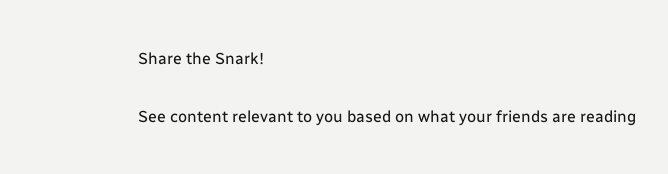Share the Snark!

See content relevant to you based on what your friends are reading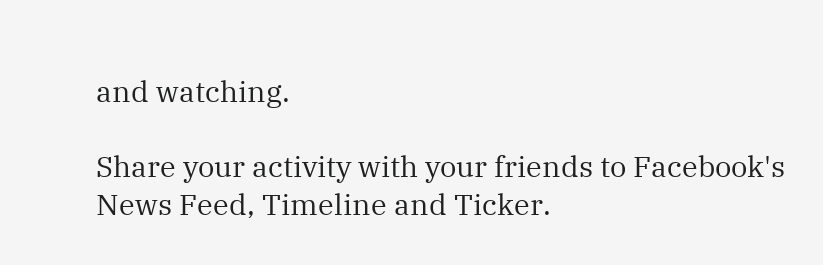and watching.

Share your activity with your friends to Facebook's News Feed, Timeline and Ticker.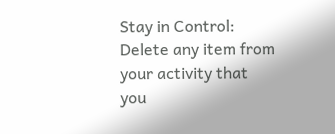Stay in Control: Delete any item from your activity that you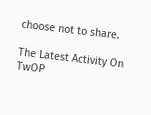choose not to share.

The Latest Activity On TwOP